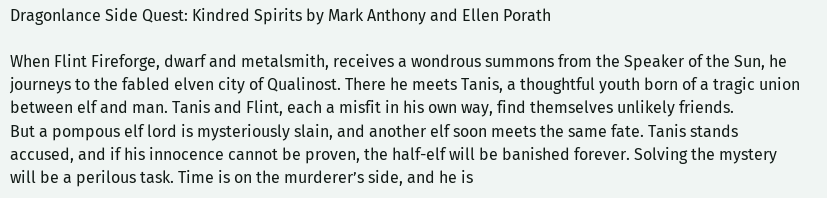Dragonlance Side Quest: Kindred Spirits by Mark Anthony and Ellen Porath

When Flint Fireforge, dwarf and metalsmith, receives a wondrous summons from the Speaker of the Sun, he journeys to the fabled elven city of Qualinost. There he meets Tanis, a thoughtful youth born of a tragic union between elf and man. Tanis and Flint, each a misfit in his own way, find themselves unlikely friends.
But a pompous elf lord is mysteriously slain, and another elf soon meets the same fate. Tanis stands accused, and if his innocence cannot be proven, the half-elf will be banished forever. Solving the mystery will be a perilous task. Time is on the murderer’s side, and he is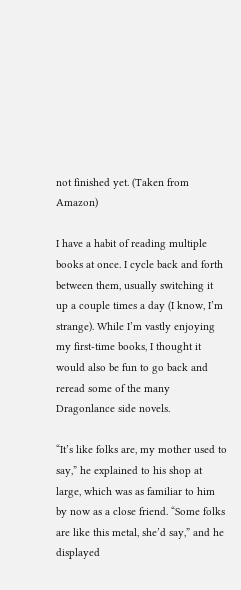not finished yet. (Taken from Amazon)

I have a habit of reading multiple books at once. I cycle back and forth between them, usually switching it up a couple times a day (I know, I’m strange). While I’m vastly enjoying my first-time books, I thought it would also be fun to go back and reread some of the many Dragonlance side novels.

“It’s like folks are, my mother used to say,” he explained to his shop at large, which was as familiar to him by now as a close friend. “Some folks are like this metal, she’d say,” and he displayed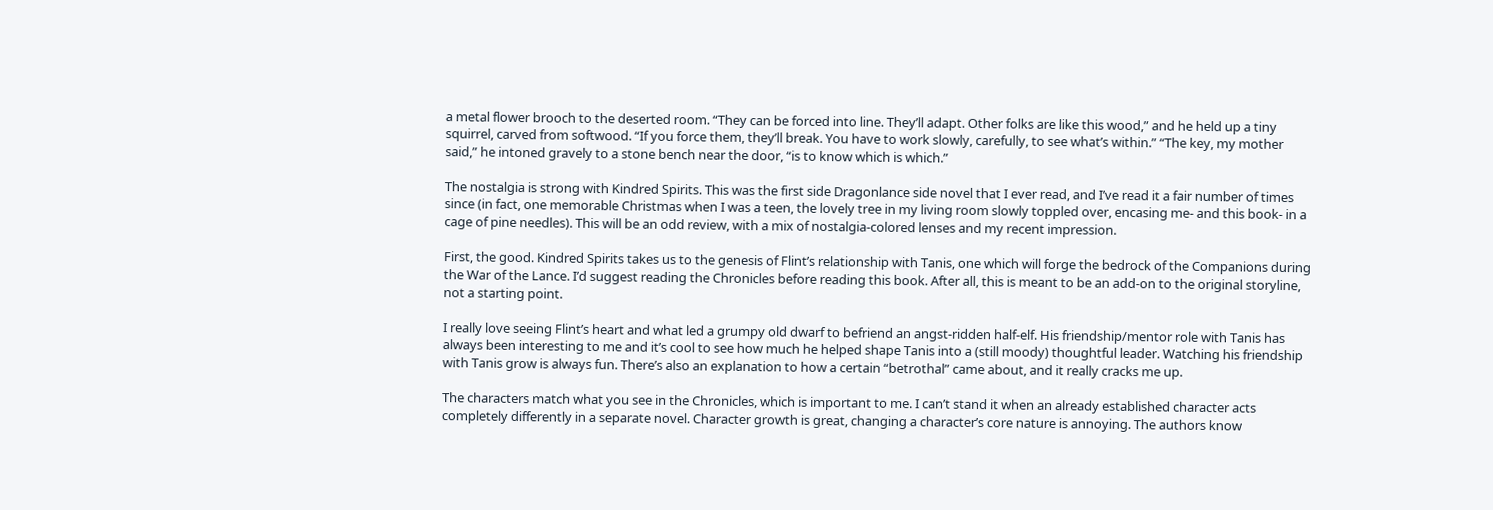a metal flower brooch to the deserted room. “They can be forced into line. They’ll adapt. Other folks are like this wood,” and he held up a tiny squirrel, carved from softwood. “If you force them, they’ll break. You have to work slowly, carefully, to see what’s within.” “The key, my mother said,” he intoned gravely to a stone bench near the door, “is to know which is which.”

The nostalgia is strong with Kindred Spirits. This was the first side Dragonlance side novel that I ever read, and I’ve read it a fair number of times since (in fact, one memorable Christmas when I was a teen, the lovely tree in my living room slowly toppled over, encasing me- and this book- in a cage of pine needles). This will be an odd review, with a mix of nostalgia-colored lenses and my recent impression.

First, the good. Kindred Spirits takes us to the genesis of Flint’s relationship with Tanis, one which will forge the bedrock of the Companions during the War of the Lance. I’d suggest reading the Chronicles before reading this book. After all, this is meant to be an add-on to the original storyline, not a starting point.

I really love seeing Flint’s heart and what led a grumpy old dwarf to befriend an angst-ridden half-elf. His friendship/mentor role with Tanis has always been interesting to me and it’s cool to see how much he helped shape Tanis into a (still moody) thoughtful leader. Watching his friendship with Tanis grow is always fun. There’s also an explanation to how a certain “betrothal” came about, and it really cracks me up.

The characters match what you see in the Chronicles, which is important to me. I can’t stand it when an already established character acts completely differently in a separate novel. Character growth is great, changing a character’s core nature is annoying. The authors know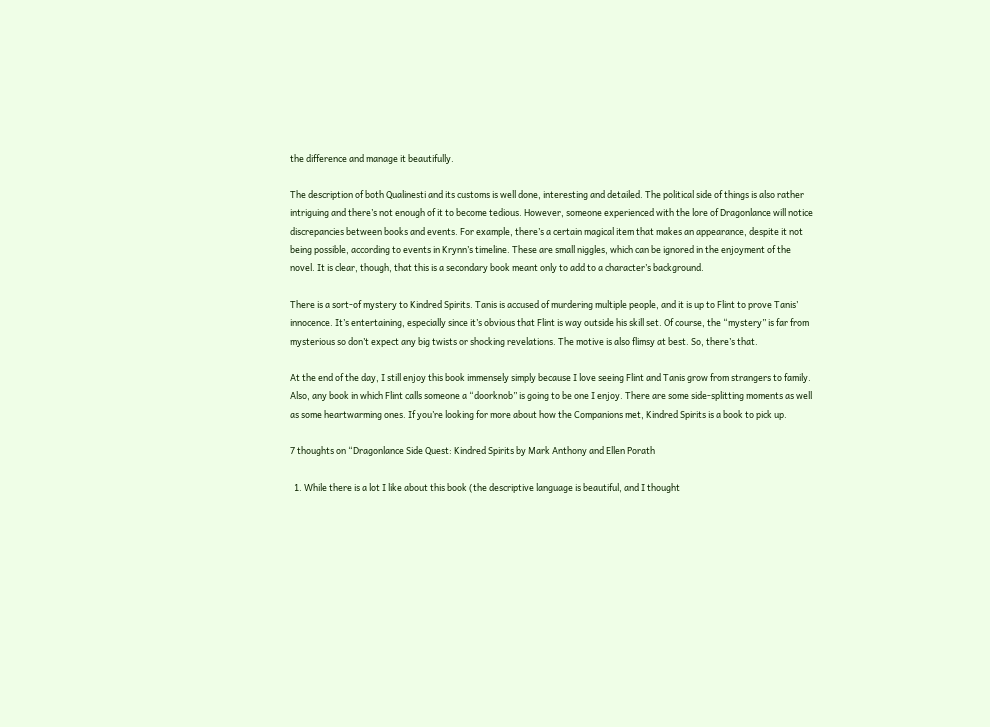the difference and manage it beautifully.

The description of both Qualinesti and its customs is well done, interesting and detailed. The political side of things is also rather intriguing and there’s not enough of it to become tedious. However, someone experienced with the lore of Dragonlance will notice discrepancies between books and events. For example, there’s a certain magical item that makes an appearance, despite it not being possible, according to events in Krynn’s timeline. These are small niggles, which can be ignored in the enjoyment of the novel. It is clear, though, that this is a secondary book meant only to add to a character’s background.

There is a sort-of mystery to Kindred Spirits. Tanis is accused of murdering multiple people, and it is up to Flint to prove Tanis’ innocence. It’s entertaining, especially since it’s obvious that Flint is way outside his skill set. Of course, the “mystery” is far from mysterious so don’t expect any big twists or shocking revelations. The motive is also flimsy at best. So, there’s that.

At the end of the day, I still enjoy this book immensely simply because I love seeing Flint and Tanis grow from strangers to family. Also, any book in which Flint calls someone a “doorknob” is going to be one I enjoy. There are some side-splitting moments as well as some heartwarming ones. If you’re looking for more about how the Companions met, Kindred Spirits is a book to pick up.

7 thoughts on “Dragonlance Side Quest: Kindred Spirits by Mark Anthony and Ellen Porath

  1. While there is a lot I like about this book (the descriptive language is beautiful, and I thought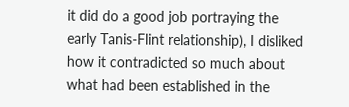it did do a good job portraying the early Tanis-Flint relationship), I disliked how it contradicted so much about what had been established in the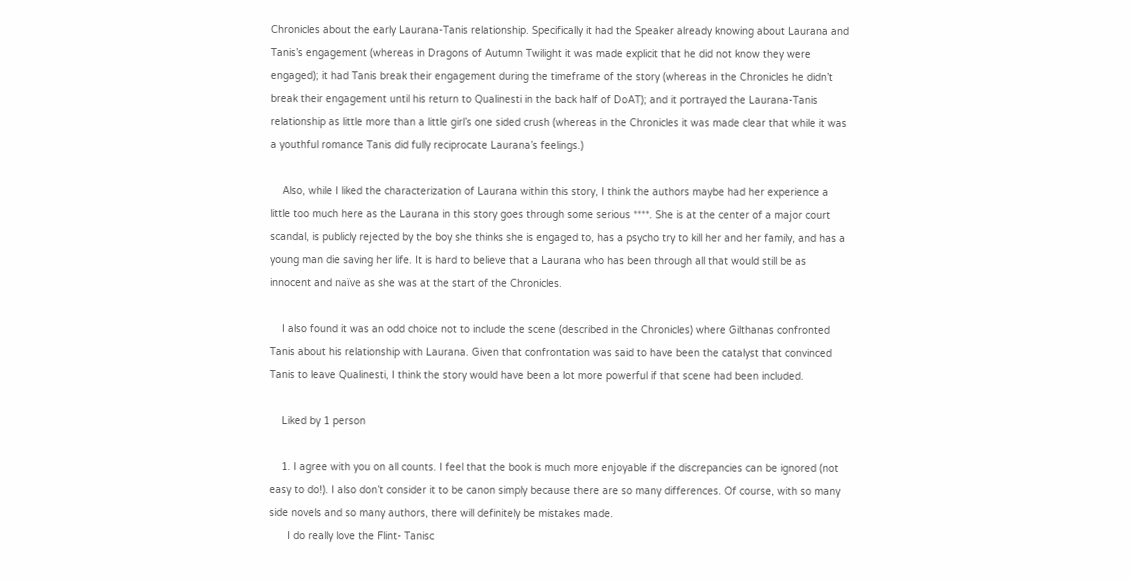Chronicles about the early Laurana-Tanis relationship. Specifically it had the Speaker already knowing about Laurana and Tanis’s engagement (whereas in Dragons of Autumn Twilight it was made explicit that he did not know they were engaged); it had Tanis break their engagement during the timeframe of the story (whereas in the Chronicles he didn’t break their engagement until his return to Qualinesti in the back half of DoAT); and it portrayed the Laurana-Tanis relationship as little more than a little girl’s one sided crush (whereas in the Chronicles it was made clear that while it was a youthful romance Tanis did fully reciprocate Laurana’s feelings.)

    Also, while I liked the characterization of Laurana within this story, I think the authors maybe had her experience a little too much here as the Laurana in this story goes through some serious ****. She is at the center of a major court scandal, is publicly rejected by the boy she thinks she is engaged to, has a psycho try to kill her and her family, and has a young man die saving her life. It is hard to believe that a Laurana who has been through all that would still be as innocent and naïve as she was at the start of the Chronicles.

    I also found it was an odd choice not to include the scene (described in the Chronicles) where Gilthanas confronted Tanis about his relationship with Laurana. Given that confrontation was said to have been the catalyst that convinced Tanis to leave Qualinesti, I think the story would have been a lot more powerful if that scene had been included.

    Liked by 1 person

    1. I agree with you on all counts. I feel that the book is much more enjoyable if the discrepancies can be ignored (not easy to do!). I also don’t consider it to be canon simply because there are so many differences. Of course, with so many side novels and so many authors, there will definitely be mistakes made.
      I do really love the Flint- Tanisc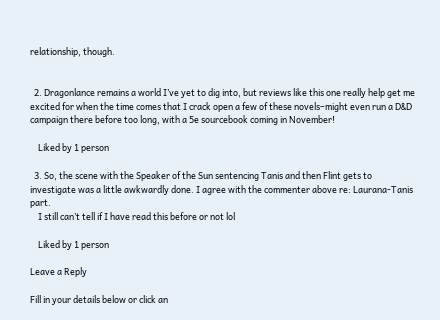relationship, though.


  2. Dragonlance remains a world I’ve yet to dig into, but reviews like this one really help get me excited for when the time comes that I crack open a few of these novels–might even run a D&D campaign there before too long, with a 5e sourcebook coming in November!

    Liked by 1 person

  3. So, the scene with the Speaker of the Sun sentencing Tanis and then Flint gets to investigate was a little awkwardly done. I agree with the commenter above re: Laurana-Tanis part.
    I still can’t tell if I have read this before or not lol

    Liked by 1 person

Leave a Reply

Fill in your details below or click an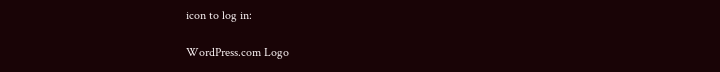icon to log in:

WordPress.com Logo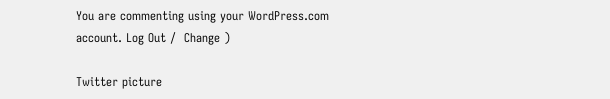You are commenting using your WordPress.com account. Log Out /  Change )

Twitter picture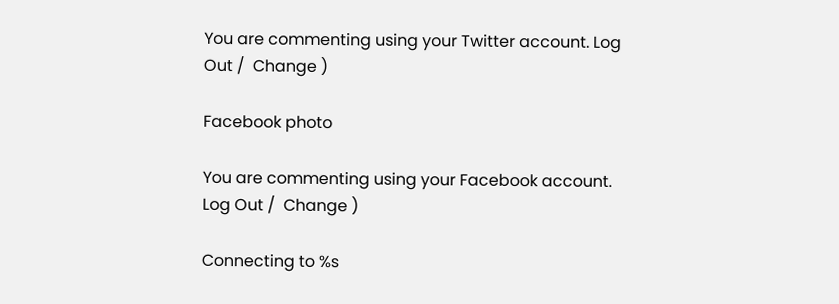You are commenting using your Twitter account. Log Out /  Change )

Facebook photo

You are commenting using your Facebook account. Log Out /  Change )

Connecting to %s